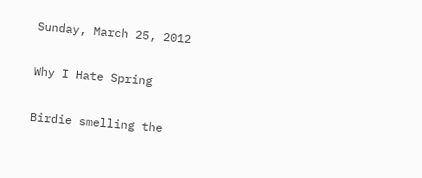Sunday, March 25, 2012

Why I Hate Spring

Birdie smelling the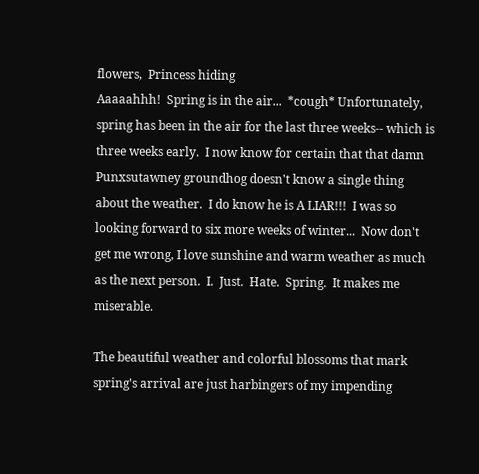flowers,  Princess hiding
Aaaaahhh!  Spring is in the air...  *cough* Unfortunately, spring has been in the air for the last three weeks-- which is three weeks early.  I now know for certain that that damn Punxsutawney groundhog doesn't know a single thing about the weather.  I do know he is A LIAR!!!  I was so looking forward to six more weeks of winter...  Now don't get me wrong, I love sunshine and warm weather as much as the next person.  I.  Just.  Hate.  Spring.  It makes me miserable.

The beautiful weather and colorful blossoms that mark spring's arrival are just harbingers of my impending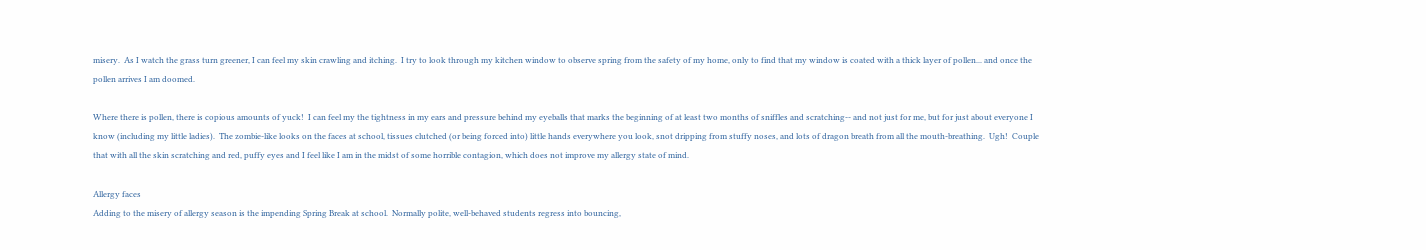misery.  As I watch the grass turn greener, I can feel my skin crawling and itching.  I try to look through my kitchen window to observe spring from the safety of my home, only to find that my window is coated with a thick layer of pollen... and once the pollen arrives I am doomed.

Where there is pollen, there is copious amounts of yuck!  I can feel my the tightness in my ears and pressure behind my eyeballs that marks the beginning of at least two months of sniffles and scratching-- and not just for me, but for just about everyone I know (including my little ladies).  The zombie-like looks on the faces at school, tissues clutched (or being forced into) little hands everywhere you look, snot dripping from stuffy noses, and lots of dragon breath from all the mouth-breathing.  Ugh!  Couple that with all the skin scratching and red, puffy eyes and I feel like I am in the midst of some horrible contagion, which does not improve my allergy state of mind.

Allergy faces
Adding to the misery of allergy season is the impending Spring Break at school.  Normally polite, well-behaved students regress into bouncing,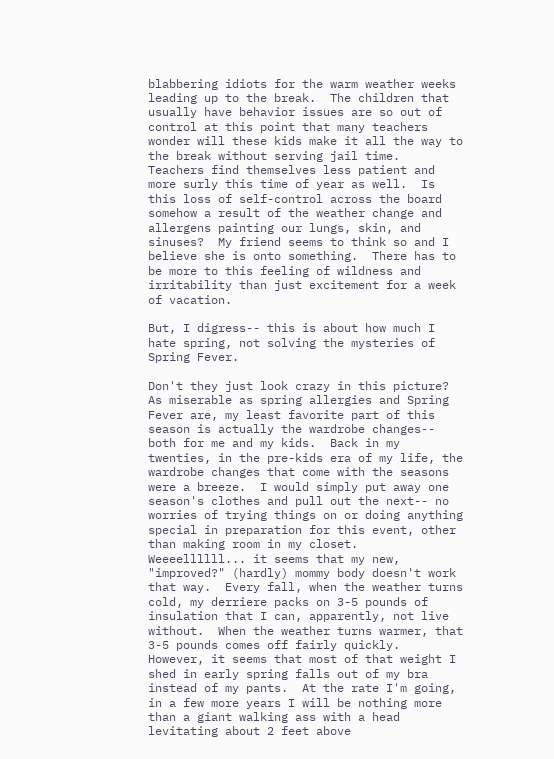blabbering idiots for the warm weather weeks leading up to the break.  The children that usually have behavior issues are so out of control at this point that many teachers wonder will these kids make it all the way to the break without serving jail time.  Teachers find themselves less patient and more surly this time of year as well.  Is this loss of self-control across the board somehow a result of the weather change and allergens painting our lungs, skin, and sinuses?  My friend seems to think so and I believe she is onto something.  There has to be more to this feeling of wildness and irritability than just excitement for a week of vacation.

But, I digress-- this is about how much I hate spring, not solving the mysteries of Spring Fever.

Don't they just look crazy in this picture?
As miserable as spring allergies and Spring Fever are, my least favorite part of this season is actually the wardrobe changes-- both for me and my kids.  Back in my twenties, in the pre-kids era of my life, the wardrobe changes that come with the seasons were a breeze.  I would simply put away one season's clothes and pull out the next-- no worries of trying things on or doing anything special in preparation for this event, other than making room in my closet.  Weeeellllll... it seems that my new, "improved?" (hardly) mommy body doesn't work that way.  Every fall, when the weather turns cold, my derriere packs on 3-5 pounds of insulation that I can, apparently, not live without.  When the weather turns warmer, that 3-5 pounds comes off fairly quickly.  However, it seems that most of that weight I shed in early spring falls out of my bra instead of my pants.  At the rate I'm going, in a few more years I will be nothing more than a giant walking ass with a head levitating about 2 feet above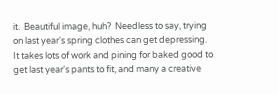it.  Beautiful image, huh?  Needless to say, trying on last year's spring clothes can get depressing.  It takes lots of work and pining for baked good to get last year's pants to fit, and many a creative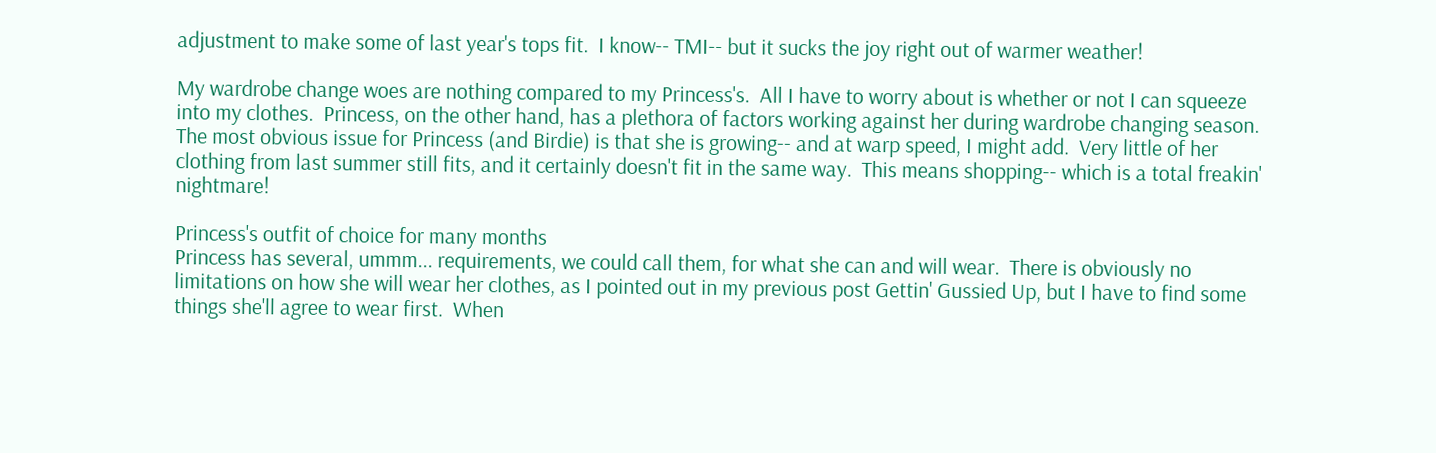adjustment to make some of last year's tops fit.  I know-- TMI-- but it sucks the joy right out of warmer weather!

My wardrobe change woes are nothing compared to my Princess's.  All I have to worry about is whether or not I can squeeze into my clothes.  Princess, on the other hand, has a plethora of factors working against her during wardrobe changing season.  The most obvious issue for Princess (and Birdie) is that she is growing-- and at warp speed, I might add.  Very little of her clothing from last summer still fits, and it certainly doesn't fit in the same way.  This means shopping-- which is a total freakin' nightmare!

Princess's outfit of choice for many months
Princess has several, ummm... requirements, we could call them, for what she can and will wear.  There is obviously no limitations on how she will wear her clothes, as I pointed out in my previous post Gettin' Gussied Up, but I have to find some things she'll agree to wear first.  When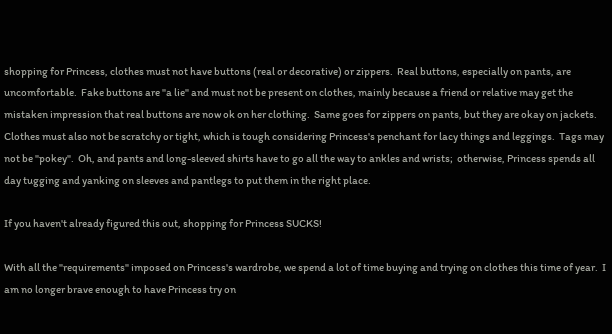shopping for Princess, clothes must not have buttons (real or decorative) or zippers.  Real buttons, especially on pants, are uncomfortable.  Fake buttons are "a lie" and must not be present on clothes, mainly because a friend or relative may get the mistaken impression that real buttons are now ok on her clothing.  Same goes for zippers on pants, but they are okay on jackets.  Clothes must also not be scratchy or tight, which is tough considering Princess's penchant for lacy things and leggings.  Tags may not be "pokey".  Oh, and pants and long-sleeved shirts have to go all the way to ankles and wrists;  otherwise, Princess spends all day tugging and yanking on sleeves and pantlegs to put them in the right place.

If you haven't already figured this out, shopping for Princess SUCKS!

With all the "requirements" imposed on Princess's wardrobe, we spend a lot of time buying and trying on clothes this time of year.  I am no longer brave enough to have Princess try on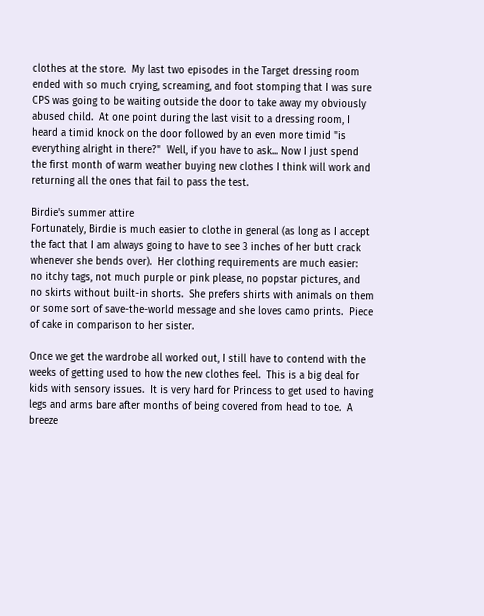clothes at the store.  My last two episodes in the Target dressing room ended with so much crying, screaming, and foot stomping that I was sure CPS was going to be waiting outside the door to take away my obviously abused child.  At one point during the last visit to a dressing room, I heard a timid knock on the door followed by an even more timid "is everything alright in there?"  Well, if you have to ask... Now I just spend the first month of warm weather buying new clothes I think will work and returning all the ones that fail to pass the test.

Birdie's summer attire
Fortunately, Birdie is much easier to clothe in general (as long as I accept the fact that I am always going to have to see 3 inches of her butt crack whenever she bends over).  Her clothing requirements are much easier:  no itchy tags, not much purple or pink please, no popstar pictures, and no skirts without built-in shorts.  She prefers shirts with animals on them or some sort of save-the-world message and she loves camo prints.  Piece of cake in comparison to her sister.

Once we get the wardrobe all worked out, I still have to contend with the weeks of getting used to how the new clothes feel.  This is a big deal for kids with sensory issues.  It is very hard for Princess to get used to having legs and arms bare after months of being covered from head to toe.  A breeze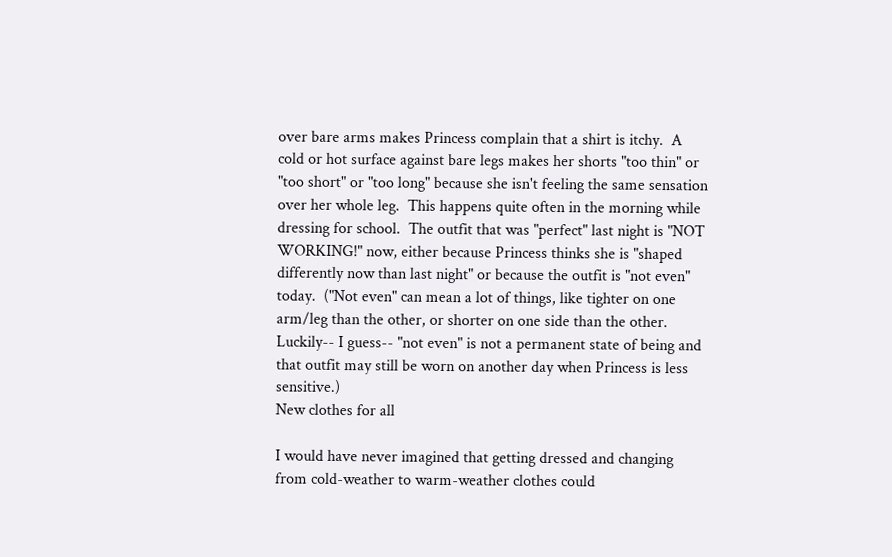over bare arms makes Princess complain that a shirt is itchy.  A cold or hot surface against bare legs makes her shorts "too thin" or "too short" or "too long" because she isn't feeling the same sensation over her whole leg.  This happens quite often in the morning while dressing for school.  The outfit that was "perfect" last night is "NOT WORKING!" now, either because Princess thinks she is "shaped differently now than last night" or because the outfit is "not even" today.  ("Not even" can mean a lot of things, like tighter on one arm/leg than the other, or shorter on one side than the other.  Luckily-- I guess-- "not even" is not a permanent state of being and that outfit may still be worn on another day when Princess is less sensitive.)
New clothes for all

I would have never imagined that getting dressed and changing from cold-weather to warm-weather clothes could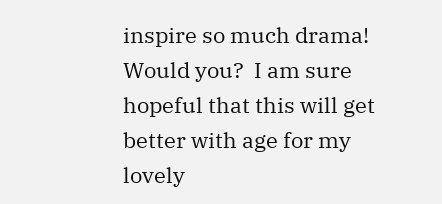inspire so much drama!  Would you?  I am sure hopeful that this will get better with age for my lovely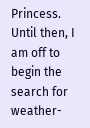Princess.  Until then, I am off to begin the search for weather-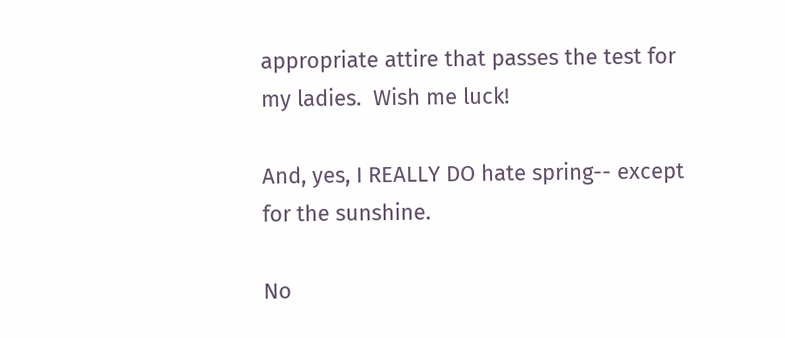appropriate attire that passes the test for my ladies.  Wish me luck!

And, yes, I REALLY DO hate spring-- except for the sunshine.

No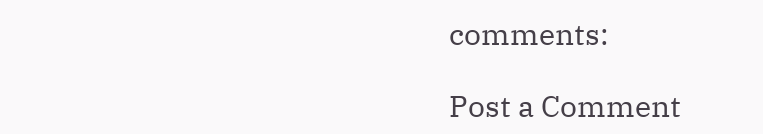comments:

Post a Comment